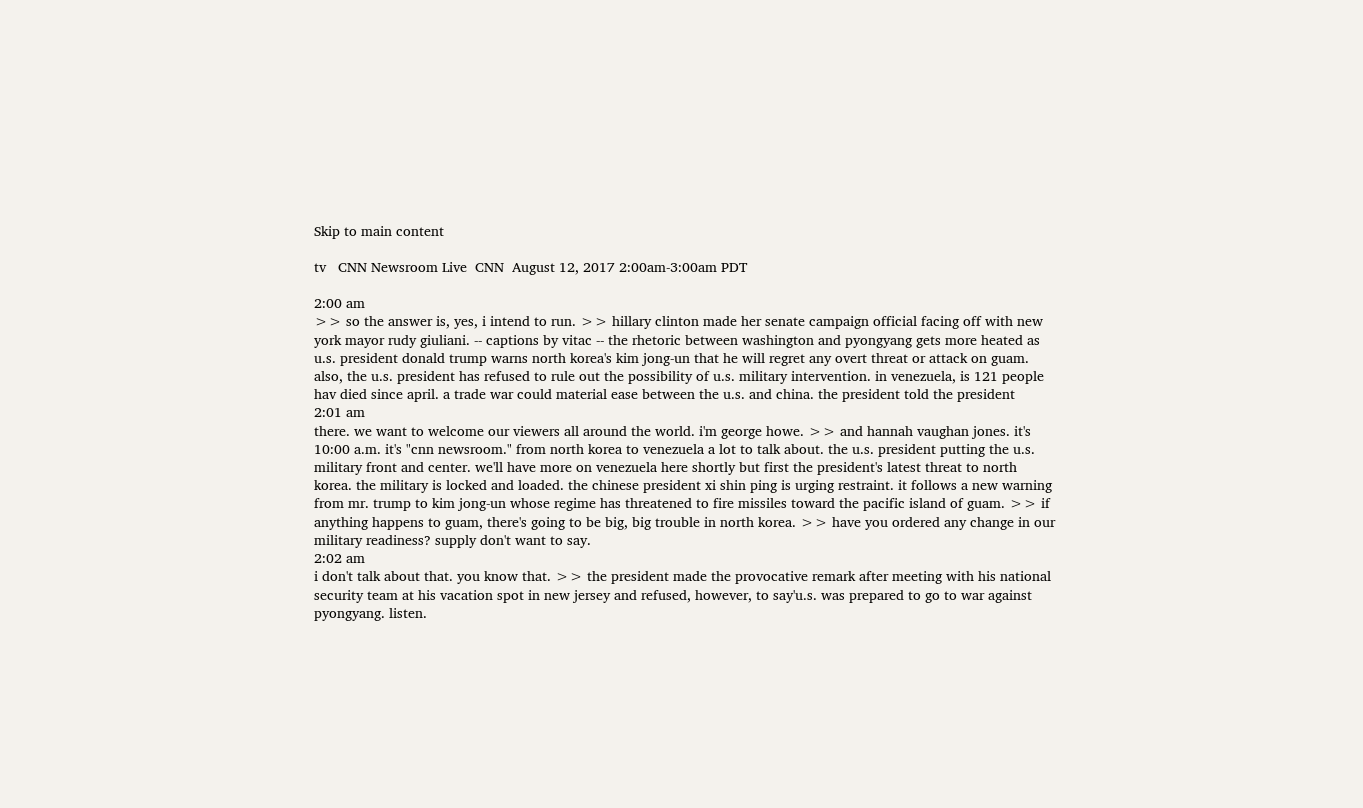Skip to main content

tv   CNN Newsroom Live  CNN  August 12, 2017 2:00am-3:00am PDT

2:00 am
>> so the answer is, yes, i intend to run. >> hillary clinton made her senate campaign official facing off with new york mayor rudy giuliani. -- captions by vitac -- the rhetoric between washington and pyongyang gets more heated as u.s. president donald trump warns north korea's kim jong-un that he will regret any overt threat or attack on guam. also, the u.s. president has refused to rule out the possibility of u.s. military intervention. in venezuela, is 121 people hav died since april. a trade war could material ease between the u.s. and china. the president told the president
2:01 am
there. we want to welcome our viewers all around the world. i'm george howe. >> and hannah vaughan jones. it's 10:00 a.m. it's "cnn newsroom." from north korea to venezuela a lot to talk about. the u.s. president putting the u.s. military front and center. we'll have more on venezuela here shortly but first the president's latest threat to north korea. the military is locked and loaded. the chinese president xi shin ping is urging restraint. it follows a new warning from mr. trump to kim jong-un whose regime has threatened to fire missiles toward the pacific island of guam. >> if anything happens to guam, there's going to be big, big trouble in north korea. >> have you ordered any change in our military readiness? supply don't want to say.
2:02 am
i don't talk about that. you know that. >> the president made the provocative remark after meeting with his national security team at his vacation spot in new jersey and refused, however, to say'u.s. was prepared to go to war against pyongyang. listen.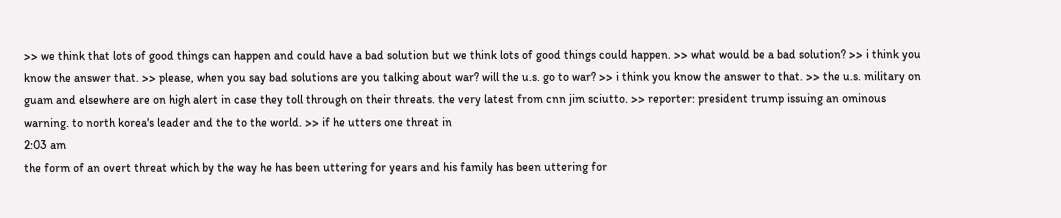>> we think that lots of good things can happen and could have a bad solution but we think lots of good things could happen. >> what would be a bad solution? >> i think you know the answer that. >> please, when you say bad solutions are you talking about war? will the u.s. go to war? >> i think you know the answer to that. >> the u.s. military on guam and elsewhere are on high alert in case they toll through on their threats. the very latest from cnn jim sciutto. >> reporter: president trump issuing an ominous warning. to north korea's leader and the to the world. >> if he utters one threat in
2:03 am
the form of an overt threat which by the way he has been uttering for years and his family has been uttering for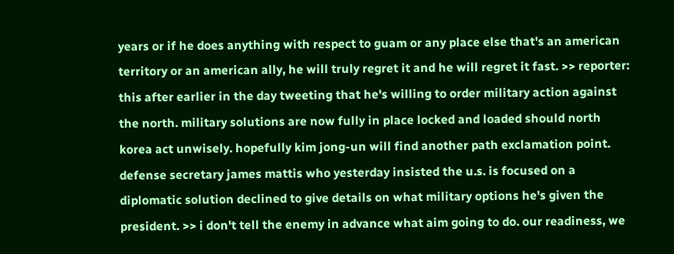years or if he does anything with respect to guam or any place else that's an american territory or an american ally, he will truly regret it and he will regret it fast. >> reporter: this after earlier in the day tweeting that he's willing to order military action against the north. military solutions are now fully in place locked and loaded should north korea act unwisely. hopefully kim jong-un will find another path exclamation point. defense secretary james mattis who yesterday insisted the u.s. is focused on a diplomatic solution declined to give details on what military options he's given the president. >> i don't tell the enemy in advance what aim going to do. our readiness, we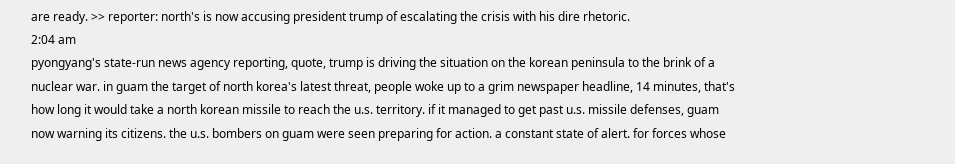are ready. >> reporter: north's is now accusing president trump of escalating the crisis with his dire rhetoric.
2:04 am
pyongyang's state-run news agency reporting, quote, trump is driving the situation on the korean peninsula to the brink of a nuclear war. in guam the target of north korea's latest threat, people woke up to a grim newspaper headline, 14 minutes, that's how long it would take a north korean missile to reach the u.s. territory. if it managed to get past u.s. missile defenses, guam now warning its citizens. the u.s. bombers on guam were seen preparing for action. a constant state of alert. for forces whose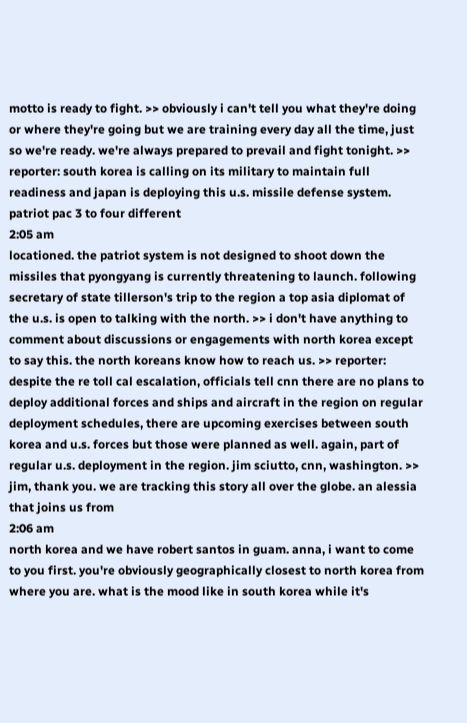motto is ready to fight. >> obviously i can't tell you what they're doing or where they're going but we are training every day all the time, just so we're ready. we're always prepared to prevail and fight tonight. >> reporter: south korea is calling on its military to maintain full readiness and japan is deploying this u.s. missile defense system. patriot pac 3 to four different
2:05 am
locationed. the patriot system is not designed to shoot down the missiles that pyongyang is currently threatening to launch. following secretary of state tillerson's trip to the region a top asia diplomat of the u.s. is open to talking with the north. >> i don't have anything to comment about discussions or engagements with north korea except to say this. the north koreans know how to reach us. >> reporter: despite the re toll cal escalation, officials tell cnn there are no plans to deploy additional forces and ships and aircraft in the region on regular deployment schedules, there are upcoming exercises between south korea and u.s. forces but those were planned as well. again, part of regular u.s. deployment in the region. jim sciutto, cnn, washington. >> jim, thank you. we are tracking this story all over the globe. an alessia that joins us from
2:06 am
north korea and we have robert santos in guam. anna, i want to come to you first. you're obviously geographically closest to north korea from where you are. what is the mood like in south korea while it's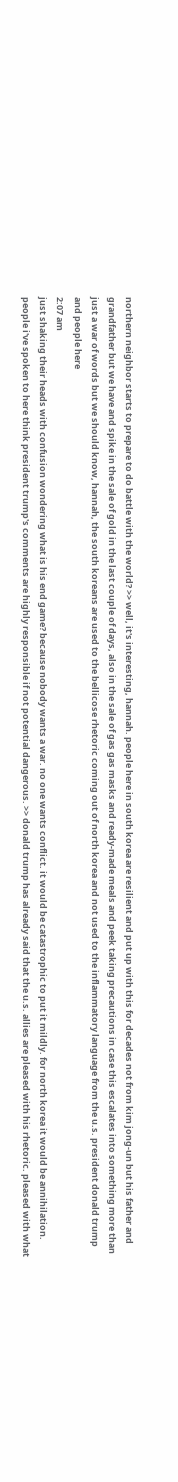northern neighbor starts to prepare to do battle with the world? >> well, it's interesting, hannah. people here in south korea are resilient and put up with this for decades not from kim jong-un but his father and grandfather but we have and spike in the sale of gold in the last couple of days, also in the sale of gas gas masks and ready-made meals and peek taking precautions in case this escalates into something more than just a war of words but we should know, hannah, the south koreans are used to the bellicose rhetoric coming out of north korea and not used to the inflammatory language from the u.s. president donald trump and people here
2:07 am
just shaking their heads with confusion wondering what is his end game? because nobody wants a war. no one wants conflict. it would be catastrophic to put it mildly. for north korea it would be annihilation. people i've spoken to here think president trump's comments are highly responsible if not potential dangerous. >> donald trump has already said that the u.s. allies are pleased with his rhetoric. pleased with what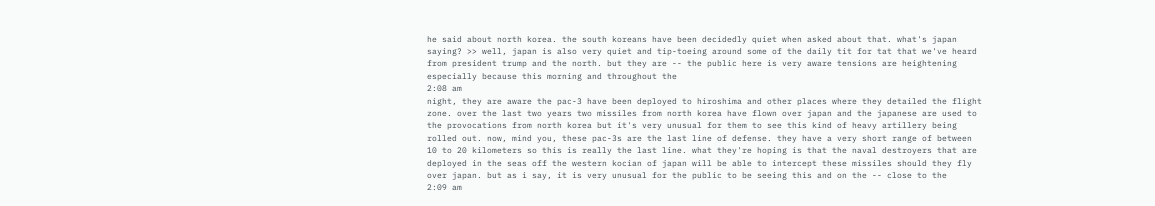he said about north korea. the south koreans have been decidedly quiet when asked about that. what's japan saying? >> well, japan is also very quiet and tip-toeing around some of the daily tit for tat that we've heard from president trump and the north. but they are -- the public here is very aware tensions are heightening especially because this morning and throughout the
2:08 am
night, they are aware the pac-3 have been deployed to hiroshima and other places where they detailed the flight zone. over the last two years two missiles from north korea have flown over japan and the japanese are used to the provocations from north korea but it's very unusual for them to see this kind of heavy artillery being rolled out. now, mind you, these pac-3s are the last line of defense. they have a very short range of between 10 to 20 kilometers so this is really the last line. what they're hoping is that the naval destroyers that are deployed in the seas off the western kocian of japan will be able to intercept these missiles should they fly over japan. but as i say, it is very unusual for the public to be seeing this and on the -- close to the
2:09 am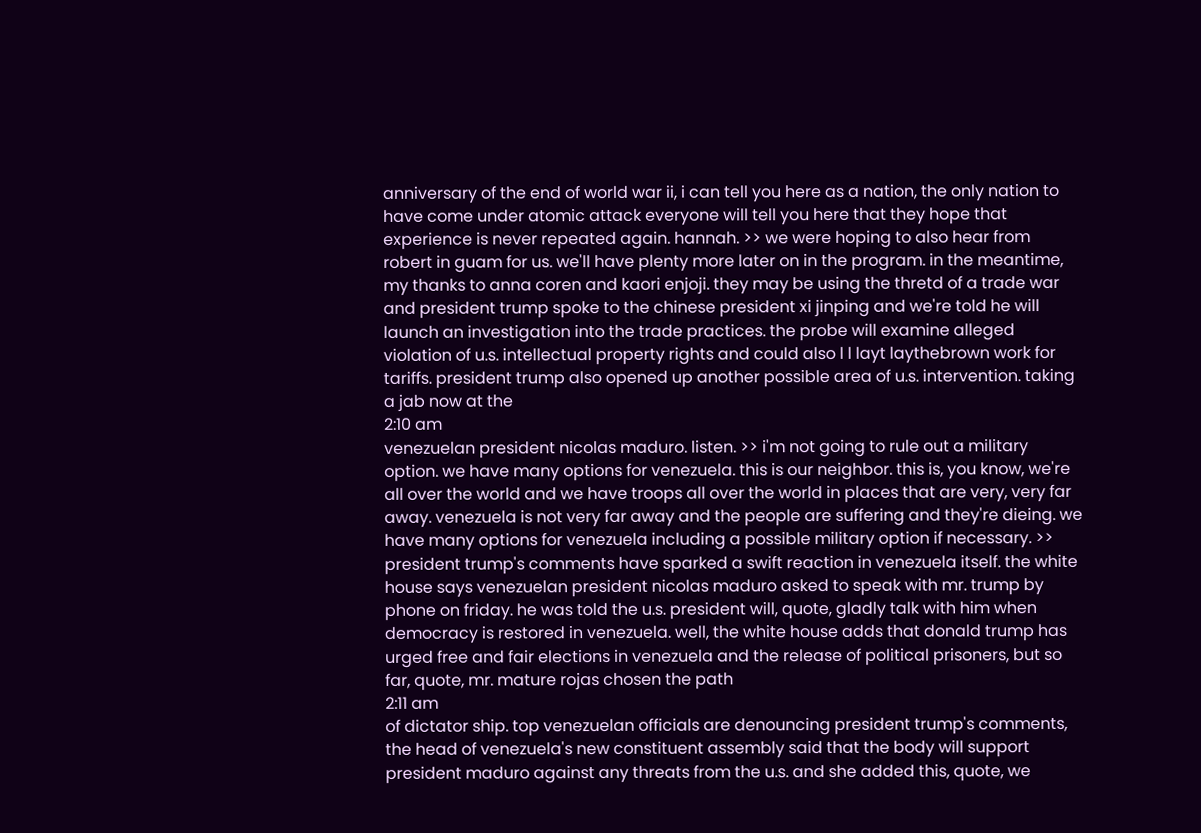anniversary of the end of world war ii, i can tell you here as a nation, the only nation to have come under atomic attack everyone will tell you here that they hope that experience is never repeated again. hannah. >> we were hoping to also hear from robert in guam for us. we'll have plenty more later on in the program. in the meantime, my thanks to anna coren and kaori enjoji. they may be using the thretd of a trade war and president trump spoke to the chinese president xi jinping and we're told he will launch an investigation into the trade practices. the probe will examine alleged violation of u.s. intellectual property rights and could also l l layt laythebrown work for tariffs. president trump also opened up another possible area of u.s. intervention. taking a jab now at the
2:10 am
venezuelan president nicolas maduro. listen. >> i'm not going to rule out a military option. we have many options for venezuela. this is our neighbor. this is, you know, we're all over the world and we have troops all over the world in places that are very, very far away. venezuela is not very far away and the people are suffering and they're dieing. we have many options for venezuela including a possible military option if necessary. >> president trump's comments have sparked a swift reaction in venezuela itself. the white house says venezuelan president nicolas maduro asked to speak with mr. trump by phone on friday. he was told the u.s. president will, quote, gladly talk with him when democracy is restored in venezuela. well, the white house adds that donald trump has urged free and fair elections in venezuela and the release of political prisoners, but so far, quote, mr. mature rojas chosen the path
2:11 am
of dictator ship. top venezuelan officials are denouncing president trump's comments, the head of venezuela's new constituent assembly said that the body will support president maduro against any threats from the u.s. and she added this, quote, we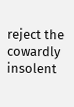reject the cowardly insolent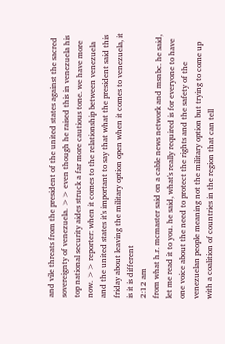and vile threats from the president of the united states against the sacred sovereignty of venezuela. >> even though he raised this in venezuela his top national security aides struck a far more cautious tone. we have more now. >> reporter: when it comes to the relationship between venezuela and the united states it's important to say that what the president said this friday about leaving the military option open when it comes to venezuela, it is it is different
2:12 am
from what h.r. mcmaster said on a cable news network and msnbc. he said, let me read it to you. he said, what's really required is for everyone to have one voice about the need to protect the rights and the safety of the venezuelan people meaning not the military option but trying to come up with a coalition of countries in the region that can tell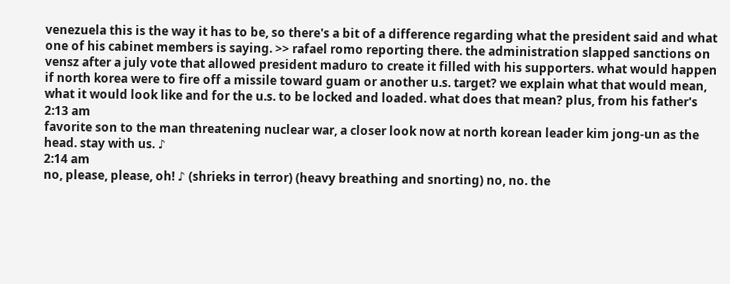venezuela this is the way it has to be, so there's a bit of a difference regarding what the president said and what one of his cabinet members is saying. >> rafael romo reporting there. the administration slapped sanctions on vensz after a july vote that allowed president maduro to create it filled with his supporters. what would happen if north korea were to fire off a missile toward guam or another u.s. target? we explain what that would mean, what it would look like and for the u.s. to be locked and loaded. what does that mean? plus, from his father's
2:13 am
favorite son to the man threatening nuclear war, a closer look now at north korean leader kim jong-un as the head. stay with us. ♪
2:14 am
no, please, please, oh! ♪ (shrieks in terror) (heavy breathing and snorting) no, no. the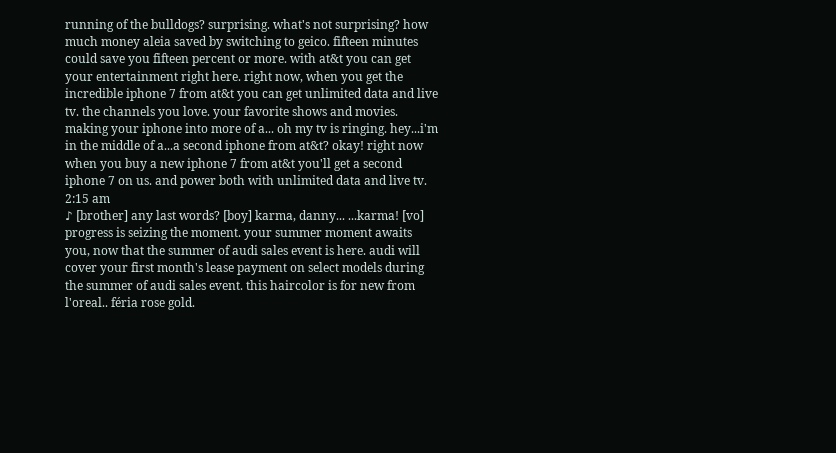running of the bulldogs? surprising. what's not surprising? how much money aleia saved by switching to geico. fifteen minutes could save you fifteen percent or more. with at&t you can get your entertainment right here. right now, when you get the incredible iphone 7 from at&t you can get unlimited data and live tv. the channels you love. your favorite shows and movies. making your iphone into more of a... oh my tv is ringing. hey...i'm in the middle of a...a second iphone from at&t? okay! right now when you buy a new iphone 7 from at&t you'll get a second iphone 7 on us. and power both with unlimited data and live tv.
2:15 am
♪ [brother] any last words? [boy] karma, danny... ...karma! [vo] progress is seizing the moment. your summer moment awaits you, now that the summer of audi sales event is here. audi will cover your first month's lease payment on select models during the summer of audi sales event. this haircolor is for new from l'oreal.. féria rose gold.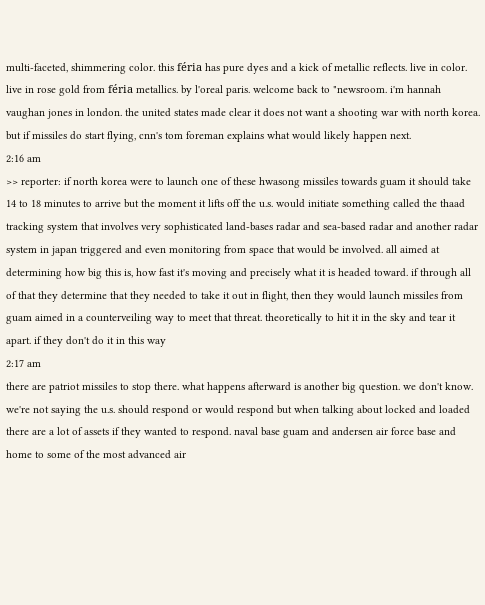multi-faceted, shimmering color. this féria has pure dyes and a kick of metallic reflects. live in color. live in rose gold from féria metallics. by l'oreal paris. welcome back to "newsroom. i'm hannah vaughan jones in london. the united states made clear it does not want a shooting war with north korea. but if missiles do start flying, cnn's tom foreman explains what would likely happen next.
2:16 am
>> reporter: if north korea were to launch one of these hwasong missiles towards guam it should take 14 to 18 minutes to arrive but the moment it lifts off the u.s. would initiate something called the thaad tracking system that involves very sophisticated land-bases radar and sea-based radar and another radar system in japan triggered and even monitoring from space that would be involved. all aimed at determining how big this is, how fast it's moving and precisely what it is headed toward. if through all of that they determine that they needed to take it out in flight, then they would launch missiles from guam aimed in a counterveiling way to meet that threat. theoretically to hit it in the sky and tear it apart. if they don't do it in this way
2:17 am
there are patriot missiles to stop there. what happens afterward is another big question. we don't know. we're not saying the u.s. should respond or would respond but when talking about locked and loaded there are a lot of assets if they wanted to respond. naval base guam and andersen air force base and home to some of the most advanced air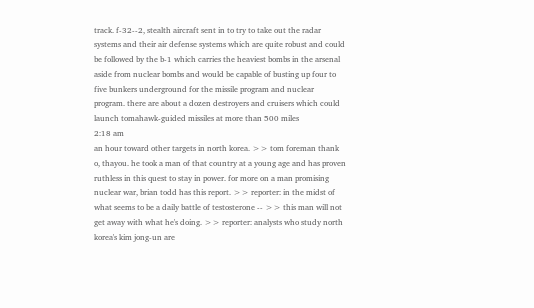track. f-32--2, stealth aircraft sent in to try to take out the radar systems and their air defense systems which are quite robust and could be followed by the b-1 which carries the heaviest bombs in the arsenal aside from nuclear bombs and would be capable of busting up four to five bunkers underground for the missile program and nuclear program. there are about a dozen destroyers and cruisers which could launch tomahawk-guided missiles at more than 500 miles
2:18 am
an hour toward other targets in north korea. >> tom foreman thank o, thayou. he took a man of that country at a young age and has proven ruthless in this quest to stay in power. for more on a man promising nuclear war, brian todd has this report. >> reporter: in the midst of what seems to be a daily battle of testosterone -- >> this man will not get away with what he's doing. >> reporter: analysts who study north korea's kim jong-un are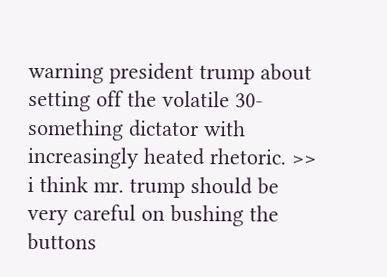warning president trump about setting off the volatile 30-something dictator with increasingly heated rhetoric. >> i think mr. trump should be very careful on bushing the buttons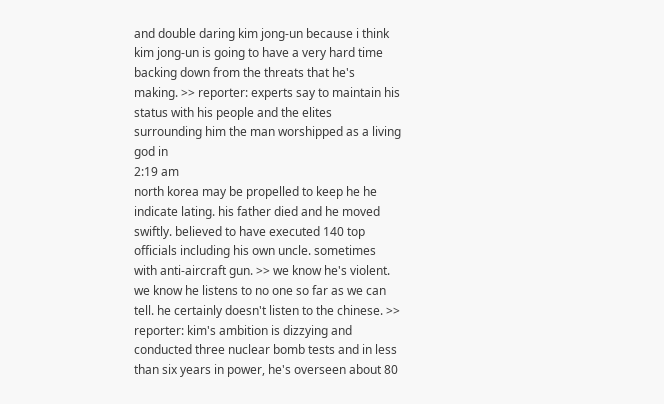and double daring kim jong-un because i think kim jong-un is going to have a very hard time backing down from the threats that he's making. >> reporter: experts say to maintain his status with his people and the elites surrounding him the man worshipped as a living god in
2:19 am
north korea may be propelled to keep he he indicate lating. his father died and he moved swiftly. believed to have executed 140 top officials including his own uncle. sometimes with anti-aircraft gun. >> we know he's violent. we know he listens to no one so far as we can tell. he certainly doesn't listen to the chinese. >> reporter: kim's ambition is dizzying and conducted three nuclear bomb tests and in less than six years in power, he's overseen about 80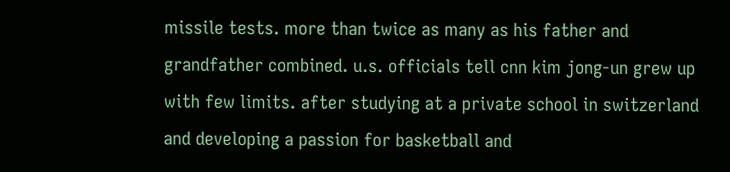missile tests. more than twice as many as his father and grandfather combined. u.s. officials tell cnn kim jong-un grew up with few limits. after studying at a private school in switzerland and developing a passion for basketball and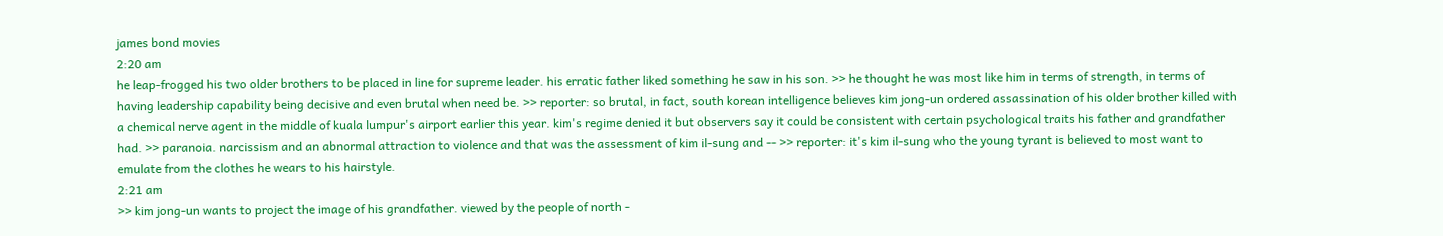james bond movies
2:20 am
he leap-frogged his two older brothers to be placed in line for supreme leader. his erratic father liked something he saw in his son. >> he thought he was most like him in terms of strength, in terms of having leadership capability being decisive and even brutal when need be. >> reporter: so brutal, in fact, south korean intelligence believes kim jong-un ordered assassination of his older brother killed with a chemical nerve agent in the middle of kuala lumpur's airport earlier this year. kim's regime denied it but observers say it could be consistent with certain psychological traits his father and grandfather had. >> paranoia. narcissism and an abnormal attraction to violence and that was the assessment of kim il-sung and -- >> reporter: it's kim il-sung who the young tyrant is believed to most want to emulate from the clothes he wears to his hairstyle.
2:21 am
>> kim jong-un wants to project the image of his grandfather. viewed by the people of north -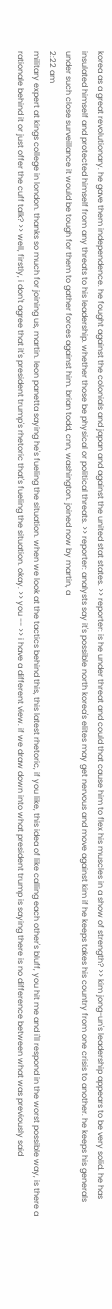korea as a great revolutionary. he gave them independence. he fought against the colonials and japan and against the united stat states. >> reporter: is he under threat and could that cause him to flex his muscles in a show of strength? >> kim jong-un's leadership appears to be very solid. he has insulated himself and protected himself from any threats to his leadership. whether those be physical or political threats. >> reporter: analysts say it's possible north korea's elites may get nervous and move against kim if he keeps takes his country from one crisis to another. he keeps his generals under such close surveillance it would be tough for them to gather forces against him. brian todd, cnn, washington. joined now by martin, a
2:22 am
military expert at kings college in london. thanks so much for joining us, martin. leon panetta saying he's fueling the situation. when we look at the tactics behind this, this latest rhetoric, if you like, this idea of like calling each other's bluff, you hit me and i'll respond in the worst possible way, is there a rationale behind it or just offer the cuff talk? >> well, firstly, i don't agree that it's president trump's rhetoric that's fueling the situation. okay. >> you -- >> i have a different view. if we draw down into what president trump is saying there is no difference between what was previously said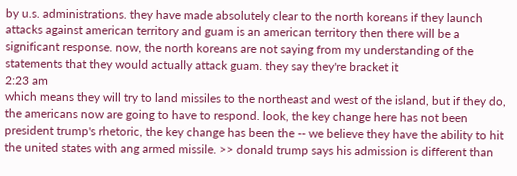by u.s. administrations. they have made absolutely clear to the north koreans if they launch attacks against american territory and guam is an american territory then there will be a significant response. now, the north koreans are not saying from my understanding of the statements that they would actually attack guam. they say they're bracket it
2:23 am
which means they will try to land missiles to the northeast and west of the island, but if they do, the americans now are going to have to respond. look, the key change here has not been president trump's rhetoric, the key change has been the -- we believe they have the ability to hit the united states with ang armed missile. >> donald trump says his admission is different than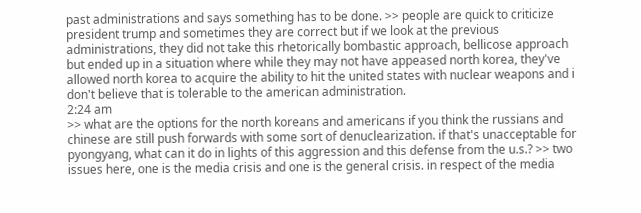past administrations and says something has to be done. >> people are quick to criticize president trump and sometimes they are correct but if we look at the previous administrations, they did not take this rhetorically bombastic approach, bellicose approach but ended up in a situation where while they may not have appeased north korea, they've allowed north korea to acquire the ability to hit the united states with nuclear weapons and i don't believe that is tolerable to the american administration.
2:24 am
>> what are the options for the north koreans and americans if you think the russians and chinese are still push forwards with some sort of denuclearization. if that's unacceptable for pyongyang, what can it do in lights of this aggression and this defense from the u.s.? >> two issues here, one is the media crisis and one is the general crisis. in respect of the media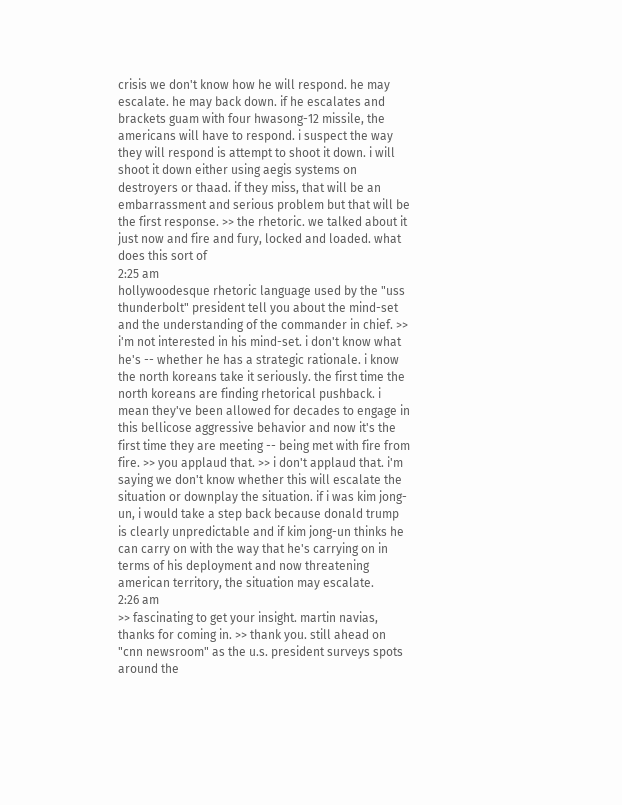crisis we don't know how he will respond. he may escalate. he may back down. if he escalates and brackets guam with four hwasong-12 missile, the americans will have to respond. i suspect the way they will respond is attempt to shoot it down. i will shoot it down either using aegis systems on destroyers or thaad. if they miss, that will be an embarrassment and serious problem but that will be the first response. >> the rhetoric. we talked about it just now and fire and fury, locked and loaded. what does this sort of
2:25 am
hollywoodesque rhetoric language used by the "uss thunderbolt" president tell you about the mind-set and the understanding of the commander in chief. >> i'm not interested in his mind-set. i don't know what he's -- whether he has a strategic rationale. i know the north koreans take it seriously. the first time the north koreans are finding rhetorical pushback. i mean they've been allowed for decades to engage in this bellicose aggressive behavior and now it's the first time they are meeting -- being met with fire from fire. >> you applaud that. >> i don't applaud that. i'm saying we don't know whether this will escalate the situation or downplay the situation. if i was kim jong-un, i would take a step back because donald trump is clearly unpredictable and if kim jong-un thinks he can carry on with the way that he's carrying on in terms of his deployment and now threatening american territory, the situation may escalate.
2:26 am
>> fascinating to get your insight. martin navias, thanks for coming in. >> thank you. still ahead on "cnn newsroom" as the u.s. president surveys spots around the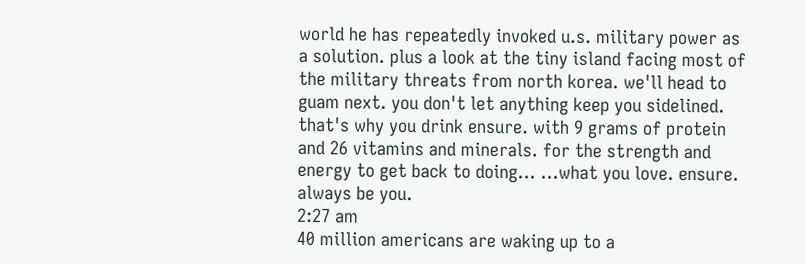world he has repeatedly invoked u.s. military power as a solution. plus a look at the tiny island facing most of the military threats from north korea. we'll head to guam next. you don't let anything keep you sidelined. that's why you drink ensure. with 9 grams of protein and 26 vitamins and minerals. for the strength and energy to get back to doing... ...what you love. ensure. always be you.
2:27 am
40 million americans are waking up to a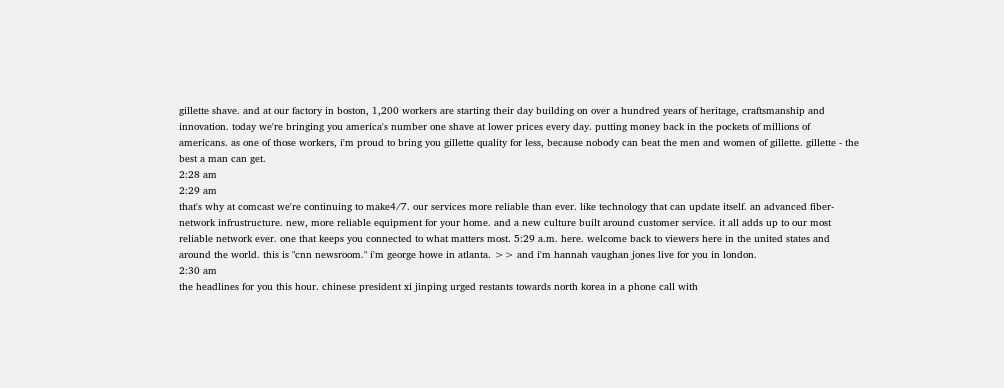gillette shave. and at our factory in boston, 1,200 workers are starting their day building on over a hundred years of heritage, craftsmanship and innovation. today we're bringing you america's number one shave at lower prices every day. putting money back in the pockets of millions of americans. as one of those workers, i'm proud to bring you gillette quality for less, because nobody can beat the men and women of gillette. gillette - the best a man can get.
2:28 am
2:29 am
that's why at comcast we're continuing to make4/7. our services more reliable than ever. like technology that can update itself. an advanced fiber-network infrustructure. new, more reliable equipment for your home. and a new culture built around customer service. it all adds up to our most reliable network ever. one that keeps you connected to what matters most. 5:29 a.m. here. welcome back to viewers here in the united states and around the world. this is "cnn newsroom." i'm george howe in atlanta. >> and i'm hannah vaughan jones live for you in london.
2:30 am
the headlines for you this hour. chinese president xi jinping urged restants towards north korea in a phone call with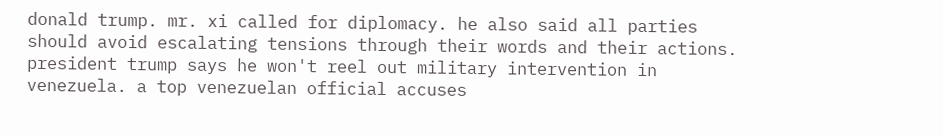donald trump. mr. xi called for diplomacy. he also said all parties should avoid escalating tensions through their words and their actions. president trump says he won't reel out military intervention in venezuela. a top venezuelan official accuses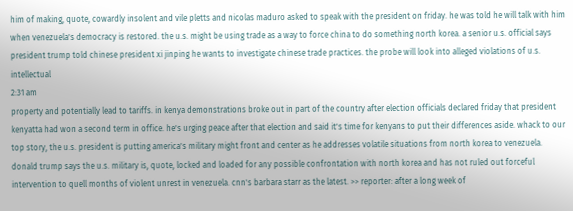him of making, quote, cowardly insolent and vile pletts and nicolas maduro asked to speak with the president on friday. he was told he will talk with him when venezuela's democracy is restored. the u.s. might be using trade as a way to force china to do something north korea. a senior u.s. official says president trump told chinese president xi jinping he wants to investigate chinese trade practices. the probe will look into alleged violations of u.s. intellectual
2:31 am
property and potentially lead to tariffs. in kenya demonstrations broke out in part of the country after election officials declared friday that president kenyatta had won a second term in office. he's urging peace after that election and said it's time for kenyans to put their differences aside. whack to our top story, the u.s. president is putting america's military might front and center as he addresses volatile situations from north korea to venezuela. donald trump says the u.s. military is, quote, locked and loaded for any possible confrontation with north korea and has not ruled out forceful intervention to quell months of violent unrest in venezuela. cnn's barbara starr as the latest. >> reporter: after a long week of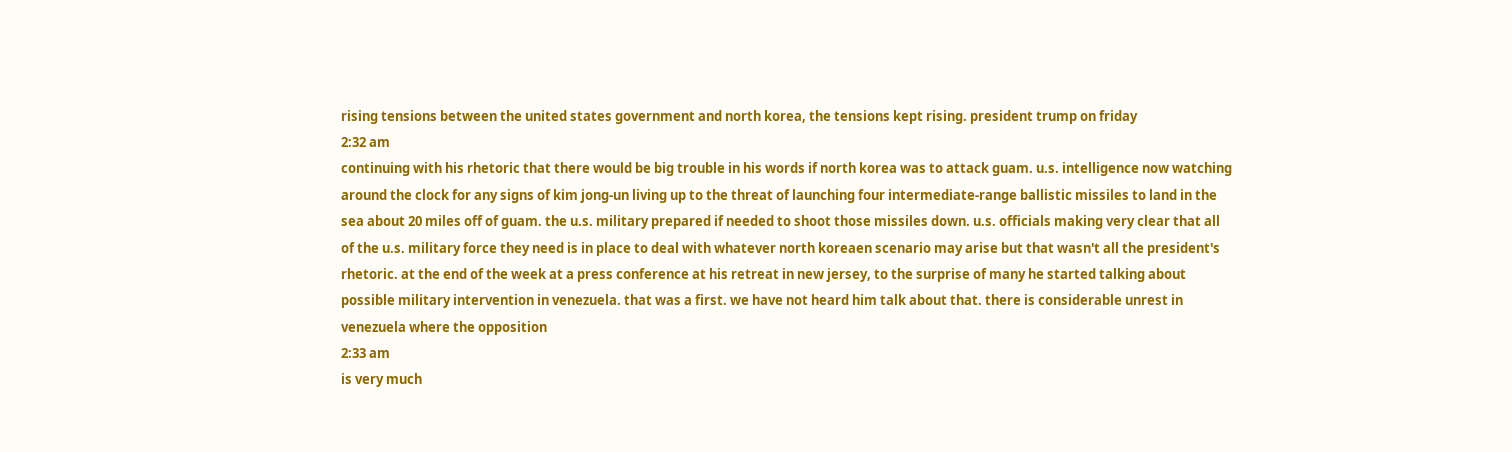rising tensions between the united states government and north korea, the tensions kept rising. president trump on friday
2:32 am
continuing with his rhetoric that there would be big trouble in his words if north korea was to attack guam. u.s. intelligence now watching around the clock for any signs of kim jong-un living up to the threat of launching four intermediate-range ballistic missiles to land in the sea about 20 miles off of guam. the u.s. military prepared if needed to shoot those missiles down. u.s. officials making very clear that all of the u.s. military force they need is in place to deal with whatever north koreaen scenario may arise but that wasn't all the president's rhetoric. at the end of the week at a press conference at his retreat in new jersey, to the surprise of many he started talking about possible military intervention in venezuela. that was a first. we have not heard him talk about that. there is considerable unrest in venezuela where the opposition
2:33 am
is very much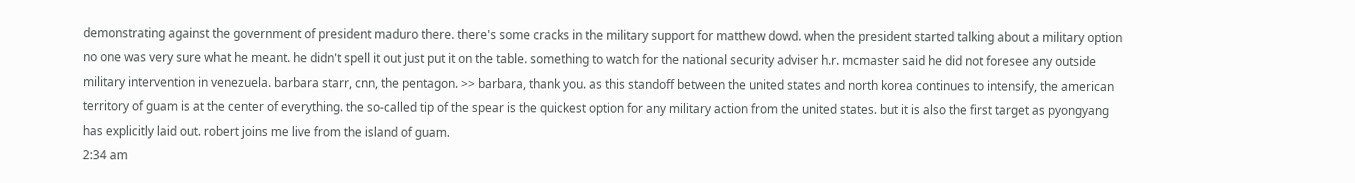demonstrating against the government of president maduro there. there's some cracks in the military support for matthew dowd. when the president started talking about a military option no one was very sure what he meant. he didn't spell it out just put it on the table. something to watch for the national security adviser h.r. mcmaster said he did not foresee any outside military intervention in venezuela. barbara starr, cnn, the pentagon. >> barbara, thank you. as this standoff between the united states and north korea continues to intensify, the american territory of guam is at the center of everything. the so-called tip of the spear is the quickest option for any military action from the united states. but it is also the first target as pyongyang has explicitly laid out. robert joins me live from the island of guam.
2:34 am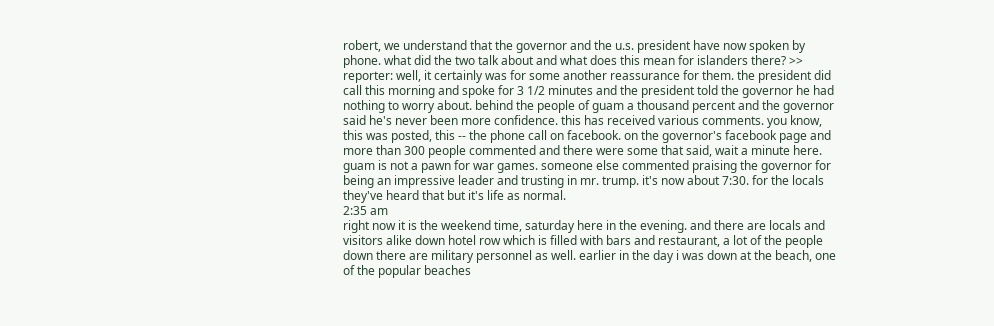robert, we understand that the governor and the u.s. president have now spoken by phone. what did the two talk about and what does this mean for islanders there? >> reporter: well, it certainly was for some another reassurance for them. the president did call this morning and spoke for 3 1/2 minutes and the president told the governor he had nothing to worry about. behind the people of guam a thousand percent and the governor said he's never been more confidence. this has received various comments. you know, this was posted, this -- the phone call on facebook. on the governor's facebook page and more than 300 people commented and there were some that said, wait a minute here. guam is not a pawn for war games. someone else commented praising the governor for being an impressive leader and trusting in mr. trump. it's now about 7:30. for the locals they've heard that but it's life as normal.
2:35 am
right now it is the weekend time, saturday here in the evening. and there are locals and visitors alike down hotel row which is filled with bars and restaurant, a lot of the people down there are military personnel as well. earlier in the day i was down at the beach, one of the popular beaches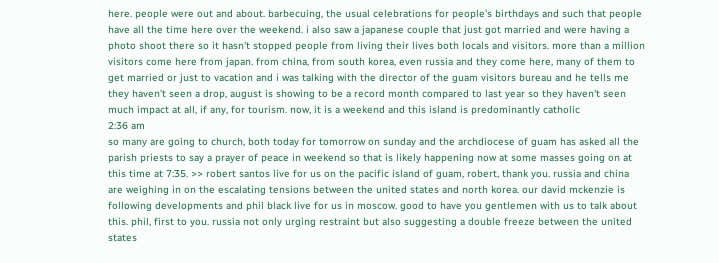here. people were out and about. barbecuing, the usual celebrations for people's birthdays and such that people have all the time here over the weekend. i also saw a japanese couple that just got married and were having a photo shoot there so it hasn't stopped people from living their lives both locals and visitors. more than a million visitors come here from japan. from china, from south korea, even russia and they come here, many of them to get married or just to vacation and i was talking with the director of the guam visitors bureau and he tells me they haven't seen a drop, august is showing to be a record month compared to last year so they haven't seen much impact at all, if any, for tourism. now, it is a weekend and this island is predominantly catholic
2:36 am
so many are going to church, both today for tomorrow on sunday and the archdiocese of guam has asked all the parish priests to say a prayer of peace in weekend so that is likely happening now at some masses going on at this time at 7:35. >> robert santos live for us on the pacific island of guam, robert, thank you. russia and china are weighing in on the escalating tensions between the united states and north korea. our david mckenzie is following developments and phil black live for us in moscow. good to have you gentlemen with us to talk about this. phil, first to you. russia not only urging restraint but also suggesting a double freeze between the united states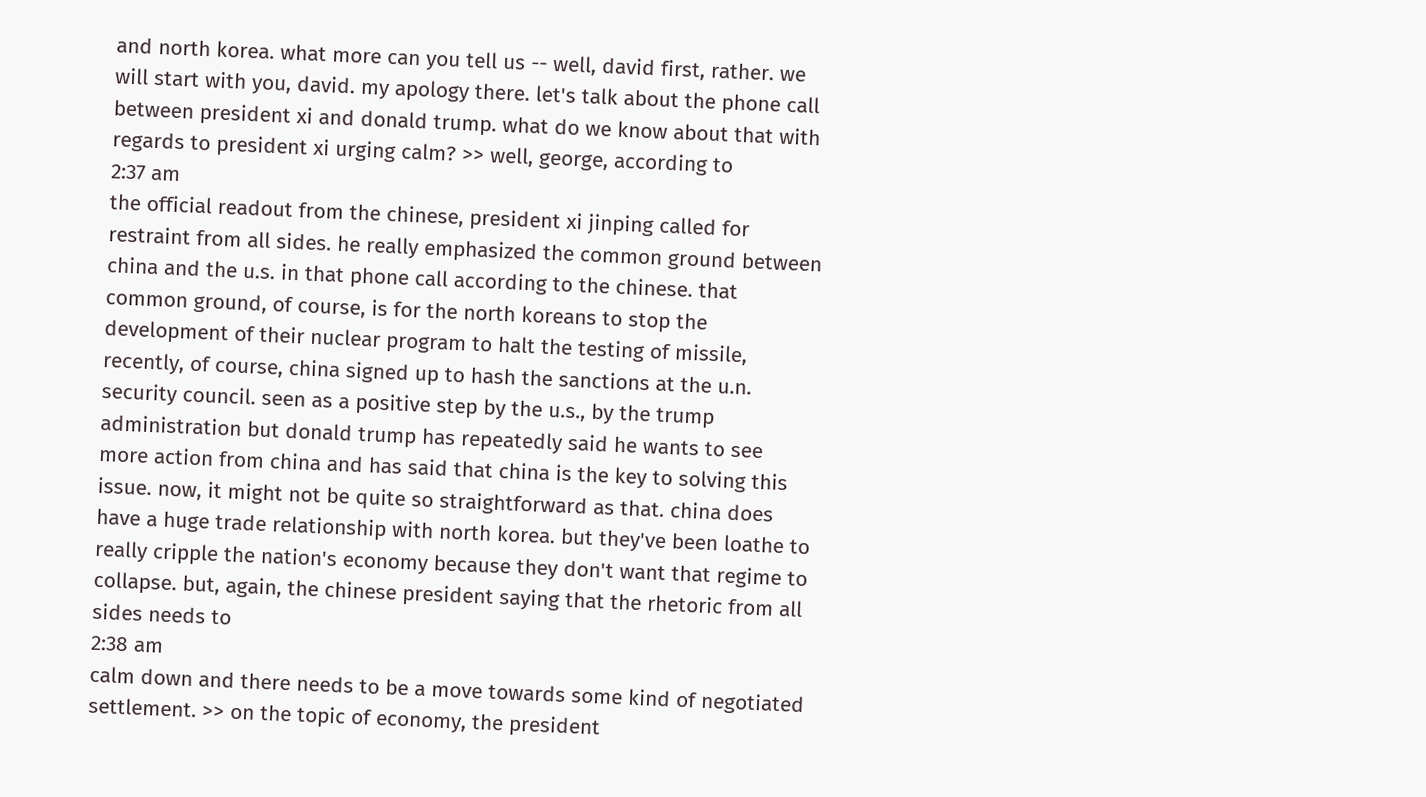and north korea. what more can you tell us -- well, david first, rather. we will start with you, david. my apology there. let's talk about the phone call between president xi and donald trump. what do we know about that with regards to president xi urging calm? >> well, george, according to
2:37 am
the official readout from the chinese, president xi jinping called for restraint from all sides. he really emphasized the common ground between china and the u.s. in that phone call according to the chinese. that common ground, of course, is for the north koreans to stop the development of their nuclear program to halt the testing of missile, recently, of course, china signed up to hash the sanctions at the u.n. security council. seen as a positive step by the u.s., by the trump administration but donald trump has repeatedly said he wants to see more action from china and has said that china is the key to solving this issue. now, it might not be quite so straightforward as that. china does have a huge trade relationship with north korea. but they've been loathe to really cripple the nation's economy because they don't want that regime to collapse. but, again, the chinese president saying that the rhetoric from all sides needs to
2:38 am
calm down and there needs to be a move towards some kind of negotiated settlement. >> on the topic of economy, the president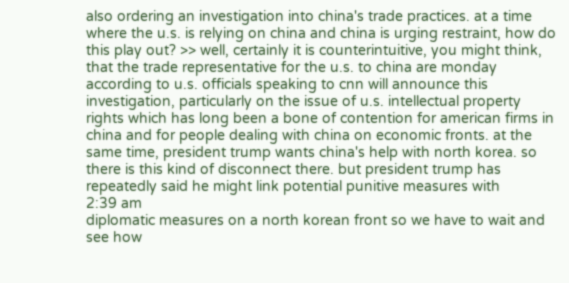also ordering an investigation into china's trade practices. at a time where the u.s. is relying on china and china is urging restraint, how do this play out? >> well, certainly it is counterintuitive, you might think, that the trade representative for the u.s. to china are monday according to u.s. officials speaking to cnn will announce this investigation, particularly on the issue of u.s. intellectual property rights which has long been a bone of contention for american firms in china and for people dealing with china on economic fronts. at the same time, president trump wants china's help with north korea. so there is this kind of disconnect there. but president trump has repeatedly said he might link potential punitive measures with
2:39 am
diplomatic measures on a north korean front so we have to wait and see how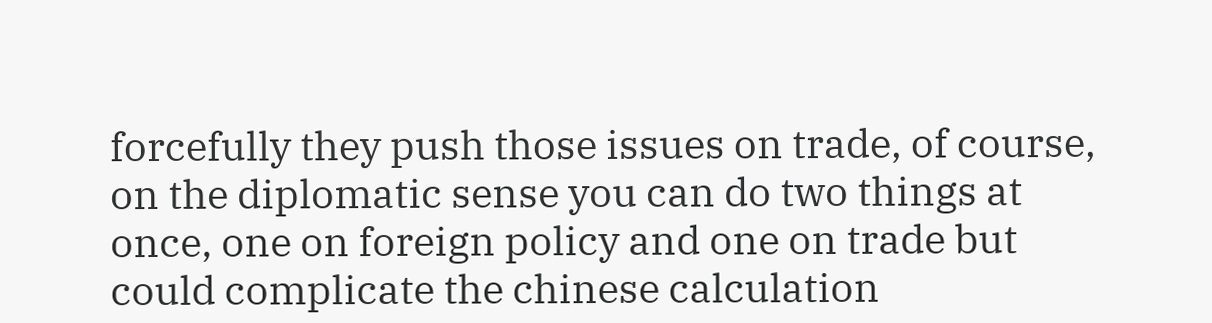forcefully they push those issues on trade, of course, on the diplomatic sense you can do two things at once, one on foreign policy and one on trade but could complicate the chinese calculation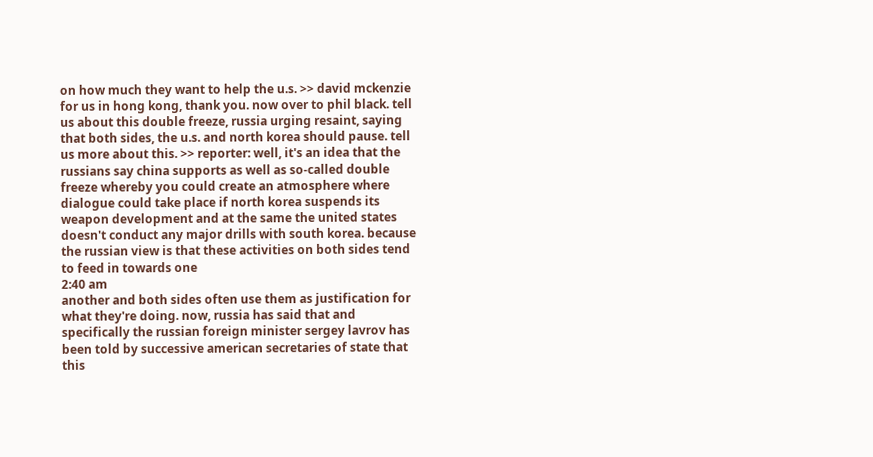on how much they want to help the u.s. >> david mckenzie for us in hong kong, thank you. now over to phil black. tell us about this double freeze, russia urging resaint, saying that both sides, the u.s. and north korea should pause. tell us more about this. >> reporter: well, it's an idea that the russians say china supports as well as so-called double freeze whereby you could create an atmosphere where dialogue could take place if north korea suspends its weapon development and at the same the united states doesn't conduct any major drills with south korea. because the russian view is that these activities on both sides tend to feed in towards one
2:40 am
another and both sides often use them as justification for what they're doing. now, russia has said that and specifically the russian foreign minister sergey lavrov has been told by successive american secretaries of state that this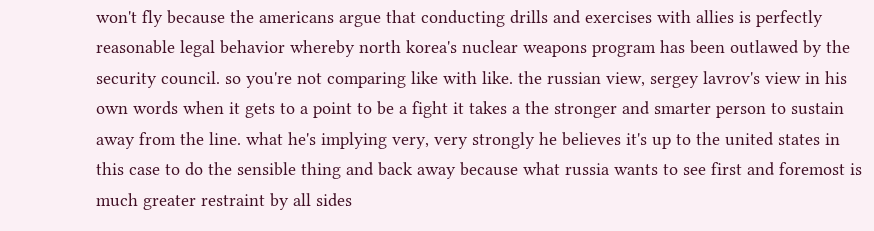won't fly because the americans argue that conducting drills and exercises with allies is perfectly reasonable legal behavior whereby north korea's nuclear weapons program has been outlawed by the security council. so you're not comparing like with like. the russian view, sergey lavrov's view in his own words when it gets to a point to be a fight it takes a the stronger and smarter person to sustain away from the line. what he's implying very, very strongly he believes it's up to the united states in this case to do the sensible thing and back away because what russia wants to see first and foremost is much greater restraint by all sides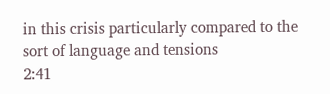in this crisis particularly compared to the sort of language and tensions
2:41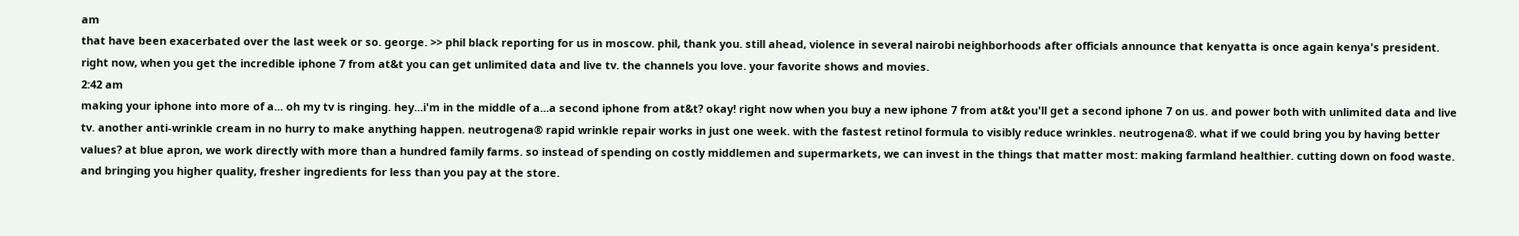am
that have been exacerbated over the last week or so. george. >> phil black reporting for us in moscow. phil, thank you. still ahead, violence in several nairobi neighborhoods after officials announce that kenyatta is once again kenya's president. right now, when you get the incredible iphone 7 from at&t you can get unlimited data and live tv. the channels you love. your favorite shows and movies.
2:42 am
making your iphone into more of a... oh my tv is ringing. hey...i'm in the middle of a...a second iphone from at&t? okay! right now when you buy a new iphone 7 from at&t you'll get a second iphone 7 on us. and power both with unlimited data and live tv. another anti-wrinkle cream in no hurry to make anything happen. neutrogena® rapid wrinkle repair works in just one week. with the fastest retinol formula to visibly reduce wrinkles. neutrogena®. what if we could bring you by having better values? at blue apron, we work directly with more than a hundred family farms. so instead of spending on costly middlemen and supermarkets, we can invest in the things that matter most: making farmland healthier. cutting down on food waste. and bringing you higher quality, fresher ingredients for less than you pay at the store.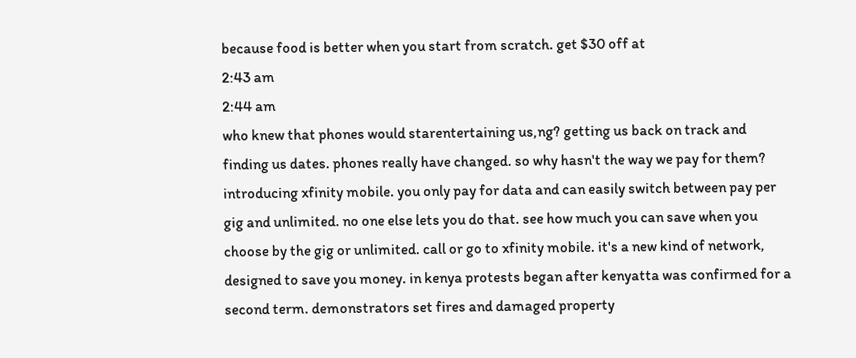because food is better when you start from scratch. get $30 off at
2:43 am
2:44 am
who knew that phones would starentertaining us,ng? getting us back on track and finding us dates. phones really have changed. so why hasn't the way we pay for them? introducing xfinity mobile. you only pay for data and can easily switch between pay per gig and unlimited. no one else lets you do that. see how much you can save when you choose by the gig or unlimited. call or go to xfinity mobile. it's a new kind of network, designed to save you money. in kenya protests began after kenyatta was confirmed for a second term. demonstrators set fires and damaged property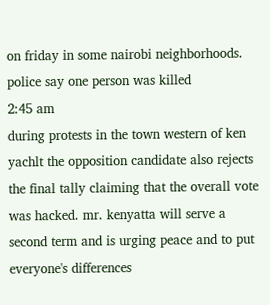on friday in some nairobi neighborhoods. police say one person was killed
2:45 am
during protests in the town western of ken yachlt the opposition candidate also rejects the final tally claiming that the overall vote was hacked. mr. kenyatta will serve a second term and is urging peace and to put everyone's differences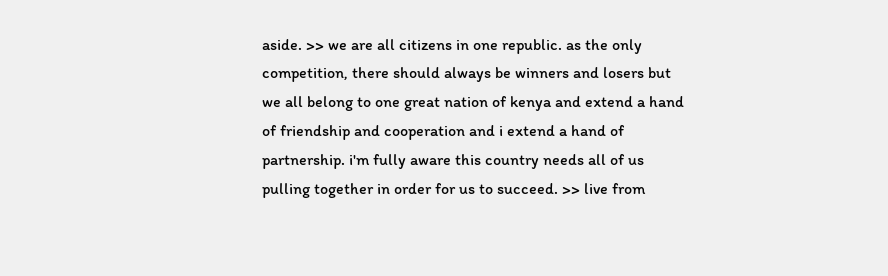aside. >> we are all citizens in one republic. as the only competition, there should always be winners and losers but we all belong to one great nation of kenya and extend a hand of friendship and cooperation and i extend a hand of partnership. i'm fully aware this country needs all of us pulling together in order for us to succeed. >> live from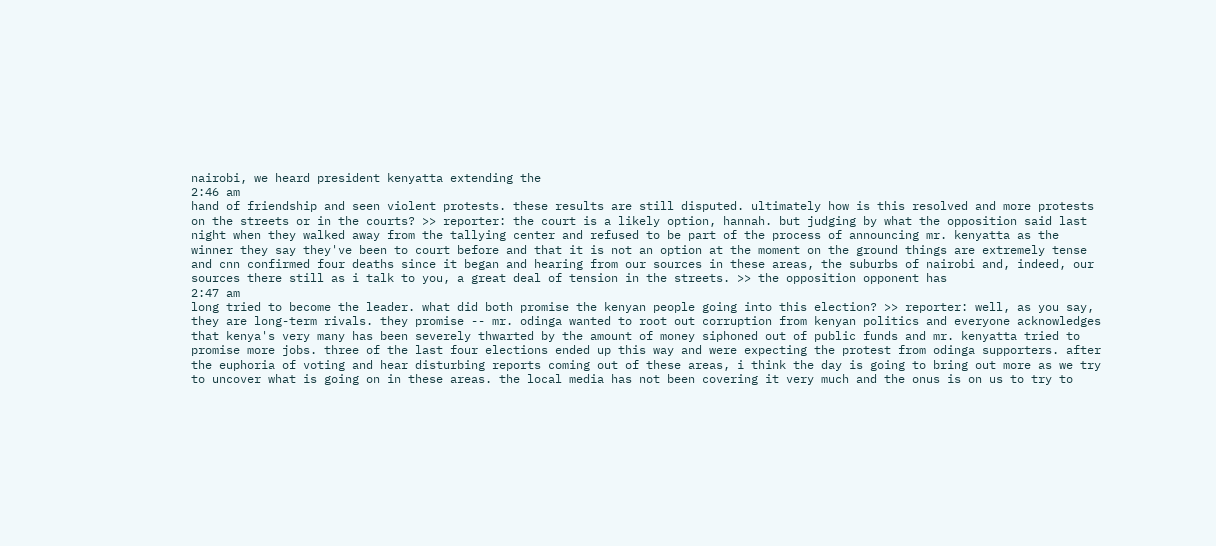nairobi, we heard president kenyatta extending the
2:46 am
hand of friendship and seen violent protests. these results are still disputed. ultimately how is this resolved and more protests on the streets or in the courts? >> reporter: the court is a likely option, hannah. but judging by what the opposition said last night when they walked away from the tallying center and refused to be part of the process of announcing mr. kenyatta as the winner they say they've been to court before and that it is not an option at the moment on the ground things are extremely tense and cnn confirmed four deaths since it began and hearing from our sources in these areas, the suburbs of nairobi and, indeed, our sources there still as i talk to you, a great deal of tension in the streets. >> the opposition opponent has
2:47 am
long tried to become the leader. what did both promise the kenyan people going into this election? >> reporter: well, as you say, they are long-term rivals. they promise -- mr. odinga wanted to root out corruption from kenyan politics and everyone acknowledges that kenya's very many has been severely thwarted by the amount of money siphoned out of public funds and mr. kenyatta tried to promise more jobs. three of the last four elections ended up this way and were expecting the protest from odinga supporters. after the euphoria of voting and hear disturbing reports coming out of these areas, i think the day is going to bring out more as we try to uncover what is going on in these areas. the local media has not been covering it very much and the onus is on us to try to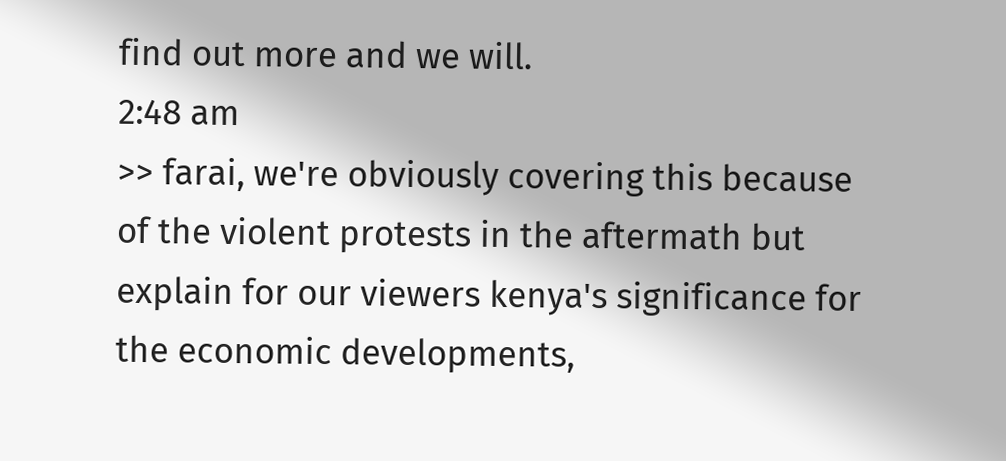find out more and we will.
2:48 am
>> farai, we're obviously covering this because of the violent protests in the aftermath but explain for our viewers kenya's significance for the economic developments,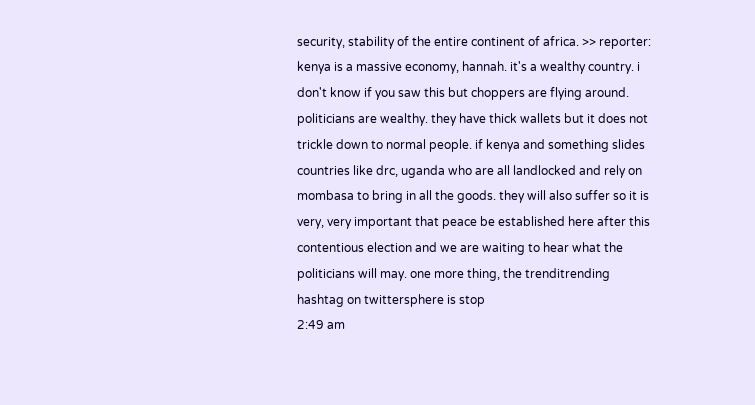security, stability of the entire continent of africa. >> reporter: kenya is a massive economy, hannah. it's a wealthy country. i don't know if you saw this but choppers are flying around. politicians are wealthy. they have thick wallets but it does not trickle down to normal people. if kenya and something slides countries like drc, uganda who are all landlocked and rely on mombasa to bring in all the goods. they will also suffer so it is very, very important that peace be established here after this contentious election and we are waiting to hear what the politicians will may. one more thing, the trenditrending hashtag on twittersphere is stop
2:49 am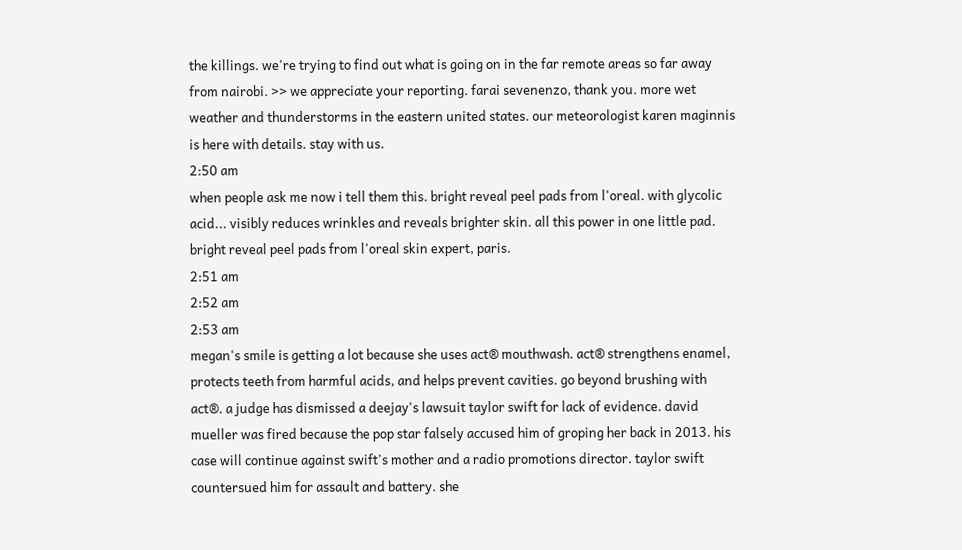the killings. we're trying to find out what is going on in the far remote areas so far away from nairobi. >> we appreciate your reporting. farai sevenenzo, thank you. more wet weather and thunderstorms in the eastern united states. our meteorologist karen maginnis is here with details. stay with us.
2:50 am
when people ask me now i tell them this. bright reveal peel pads from l'oreal. with glycolic acid... visibly reduces wrinkles and reveals brighter skin. all this power in one little pad. bright reveal peel pads from l'oreal skin expert, paris.
2:51 am
2:52 am
2:53 am
megan's smile is getting a lot because she uses act® mouthwash. act® strengthens enamel, protects teeth from harmful acids, and helps prevent cavities. go beyond brushing with act®. a judge has dismissed a deejay's lawsuit taylor swift for lack of evidence. david mueller was fired because the pop star falsely accused him of groping her back in 2013. his case will continue against swift's mother and a radio promotions director. taylor swift countersued him for assault and battery. she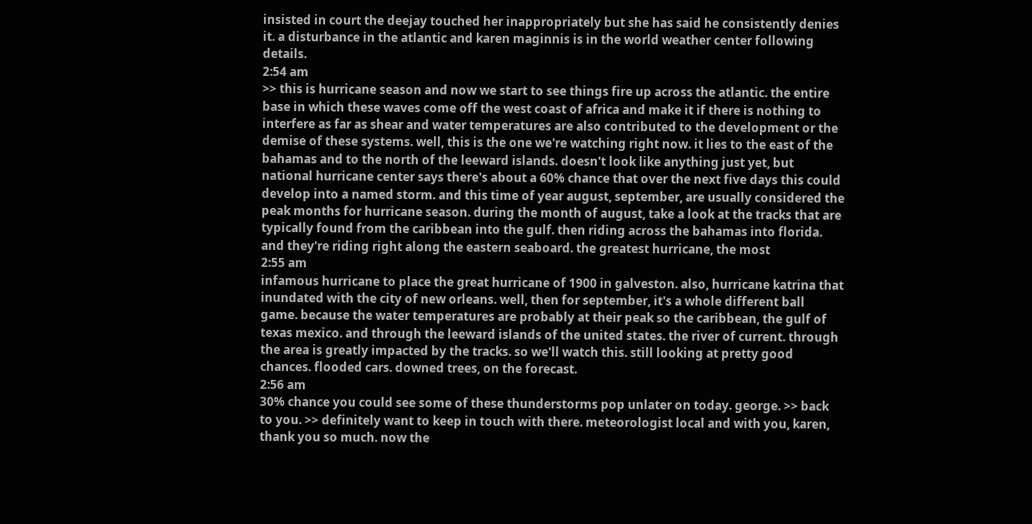insisted in court the deejay touched her inappropriately but she has said he consistently denies it. a disturbance in the atlantic and karen maginnis is in the world weather center following details.
2:54 am
>> this is hurricane season and now we start to see things fire up across the atlantic. the entire base in which these waves come off the west coast of africa and make it if there is nothing to interfere as far as shear and water temperatures are also contributed to the development or the demise of these systems. well, this is the one we're watching right now. it lies to the east of the bahamas and to the north of the leeward islands. doesn't look like anything just yet, but national hurricane center says there's about a 60% chance that over the next five days this could develop into a named storm. and this time of year august, september, are usually considered the peak months for hurricane season. during the month of august, take a look at the tracks that are typically found from the caribbean into the gulf. then riding across the bahamas into florida. and they're riding right along the eastern seaboard. the greatest hurricane, the most
2:55 am
infamous hurricane to place the great hurricane of 1900 in galveston. also, hurricane katrina that inundated with the city of new orleans. well, then for september, it's a whole different ball game. because the water temperatures are probably at their peak so the caribbean, the gulf of texas mexico. and through the leeward islands of the united states. the river of current. through the area is greatly impacted by the tracks. so we'll watch this. still looking at pretty good chances. flooded cars. downed trees, on the forecast.
2:56 am
30% chance you could see some of these thunderstorms pop unlater on today. george. >> back to you. >> definitely want to keep in touch with there. meteorologist local and with you, karen, thank you so much. now the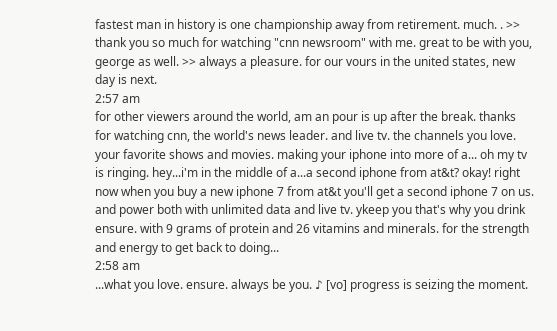fastest man in history is one championship away from retirement. much. . >> thank you so much for watching "cnn newsroom" with me. great to be with you, george as well. >> always a pleasure. for our vours in the united states, new day is next.
2:57 am
for other viewers around the world, am an pour is up after the break. thanks for watching cnn, the world's news leader. and live tv. the channels you love. your favorite shows and movies. making your iphone into more of a... oh my tv is ringing. hey...i'm in the middle of a...a second iphone from at&t? okay! right now when you buy a new iphone 7 from at&t you'll get a second iphone 7 on us. and power both with unlimited data and live tv. ykeep you that's why you drink ensure. with 9 grams of protein and 26 vitamins and minerals. for the strength and energy to get back to doing...
2:58 am
...what you love. ensure. always be you. ♪ [vo] progress is seizing the moment.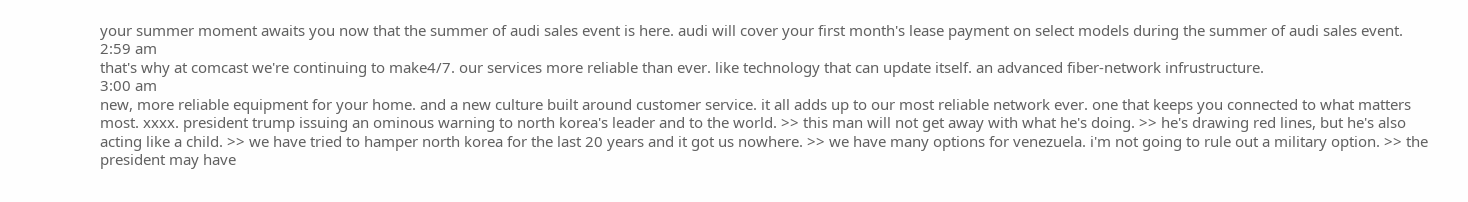your summer moment awaits you now that the summer of audi sales event is here. audi will cover your first month's lease payment on select models during the summer of audi sales event.
2:59 am
that's why at comcast we're continuing to make4/7. our services more reliable than ever. like technology that can update itself. an advanced fiber-network infrustructure.
3:00 am
new, more reliable equipment for your home. and a new culture built around customer service. it all adds up to our most reliable network ever. one that keeps you connected to what matters most. xxxx. president trump issuing an ominous warning to north korea's leader and to the world. >> this man will not get away with what he's doing. >> he's drawing red lines, but he's also acting like a child. >> we have tried to hamper north korea for the last 20 years and it got us nowhere. >> we have many options for venezuela. i'm not going to rule out a military option. >> the president may have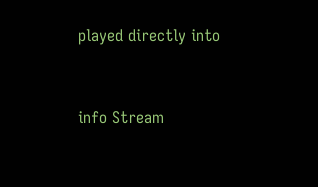played directly into


info Stream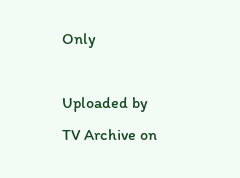Only

Uploaded by TV Archive on